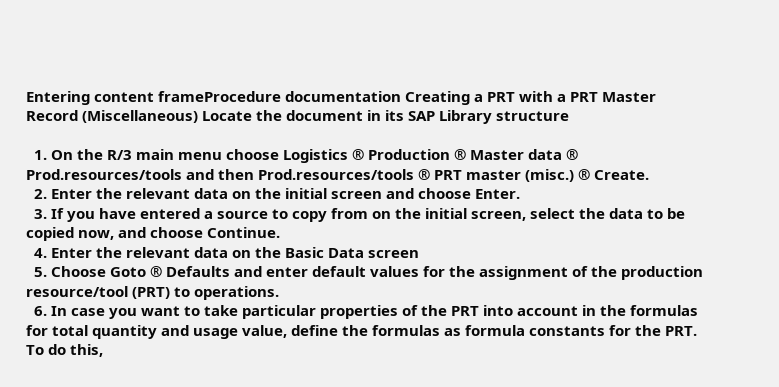Entering content frameProcedure documentation Creating a PRT with a PRT Master Record (Miscellaneous) Locate the document in its SAP Library structure

  1. On the R/3 main menu choose Logistics ® Production ® Master data ® Prod.resources/tools and then Prod.resources/tools ® PRT master (misc.) ® Create.
  2. Enter the relevant data on the initial screen and choose Enter.
  3. If you have entered a source to copy from on the initial screen, select the data to be copied now, and choose Continue.
  4. Enter the relevant data on the Basic Data screen
  5. Choose Goto ® Defaults and enter default values for the assignment of the production resource/tool (PRT) to operations.
  6. In case you want to take particular properties of the PRT into account in the formulas for total quantity and usage value, define the formulas as formula constants for the PRT. To do this,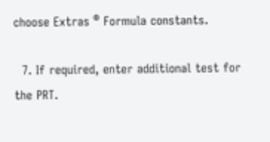choose Extras ® Formula constants.

  7. If required, enter additional test for the PRT.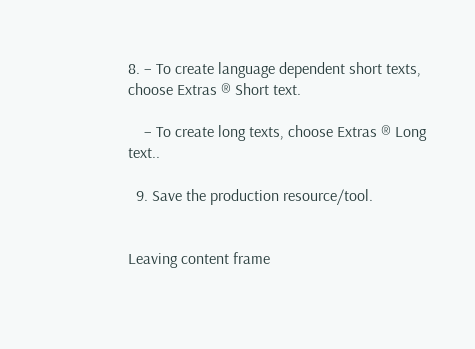8. – To create language dependent short texts, choose Extras ® Short text.

    – To create long texts, choose Extras ® Long text..

  9. Save the production resource/tool.


Leaving content frame